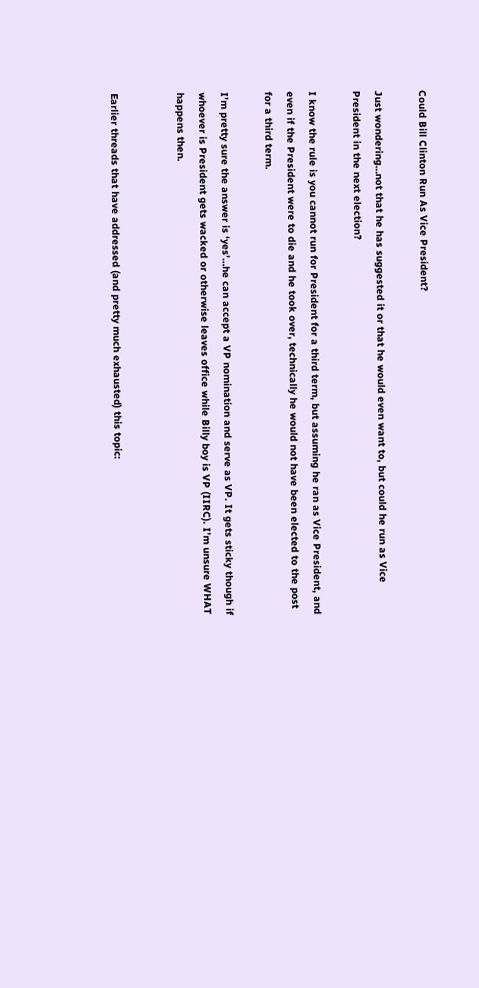Could Bill Clinton Run As Vice President?

Just wondering…not that he has suggested it or that he would even want to, but could he run as Vice President in the next election?

I know the rule is you cannot run for President for a third term, but assuming he ran as Vice President, and even if the President were to die and he took over, technically he would not have been elected to the post for a third term.

I’m pretty sure the answer is ‘yes’…he can accept a VP nomination and serve as VP. It gets sticky though if whoever is President gets wacked or otherwise leaves office while Billy boy is VP (IIRC). I’m unsure WHAT happens then.


Earlier threads that have addressed (and pretty much exhausted) this topic: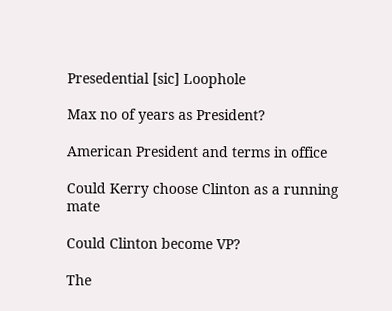Presedential [sic] Loophole

Max no of years as President?

American President and terms in office

Could Kerry choose Clinton as a running mate

Could Clinton become VP?

The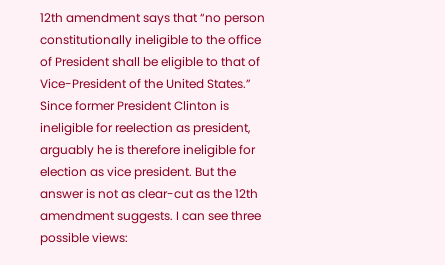12th amendment says that “no person constitutionally ineligible to the office of President shall be eligible to that of Vice-President of the United States.” Since former President Clinton is ineligible for reelection as president, arguably he is therefore ineligible for election as vice president. But the answer is not as clear-cut as the 12th amendment suggests. I can see three possible views: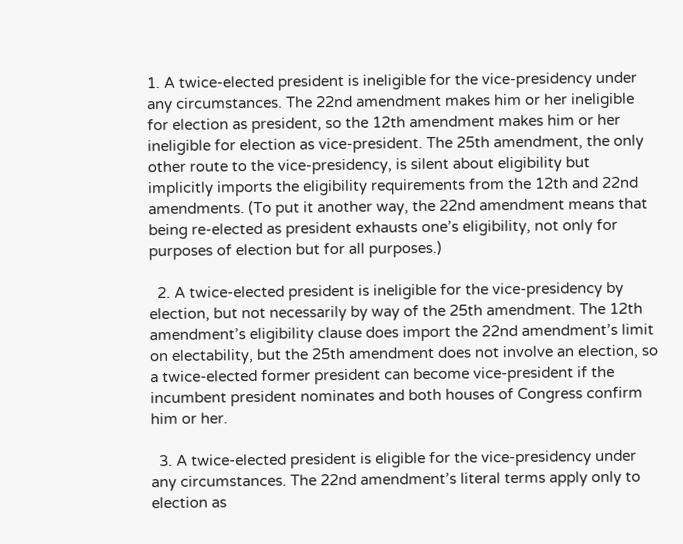1. A twice-elected president is ineligible for the vice-presidency under any circumstances. The 22nd amendment makes him or her ineligible for election as president, so the 12th amendment makes him or her ineligible for election as vice-president. The 25th amendment, the only other route to the vice-presidency, is silent about eligibility but implicitly imports the eligibility requirements from the 12th and 22nd amendments. (To put it another way, the 22nd amendment means that being re-elected as president exhausts one’s eligibility, not only for purposes of election but for all purposes.)

  2. A twice-elected president is ineligible for the vice-presidency by election, but not necessarily by way of the 25th amendment. The 12th amendment’s eligibility clause does import the 22nd amendment’s limit on electability, but the 25th amendment does not involve an election, so a twice-elected former president can become vice-president if the incumbent president nominates and both houses of Congress confirm him or her.

  3. A twice-elected president is eligible for the vice-presidency under any circumstances. The 22nd amendment’s literal terms apply only to election as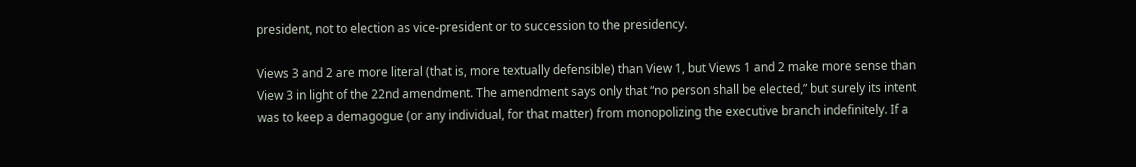president, not to election as vice-president or to succession to the presidency.

Views 3 and 2 are more literal (that is, more textually defensible) than View 1, but Views 1 and 2 make more sense than View 3 in light of the 22nd amendment. The amendment says only that “no person shall be elected,” but surely its intent was to keep a demagogue (or any individual, for that matter) from monopolizing the executive branch indefinitely. If a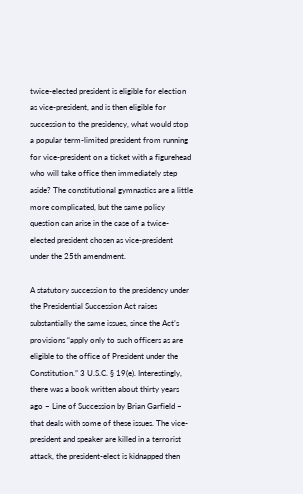twice-elected president is eligible for election as vice-president, and is then eligible for succession to the presidency, what would stop a popular term-limited president from running for vice-president on a ticket with a figurehead who will take office then immediately step aside? The constitutional gymnastics are a little more complicated, but the same policy question can arise in the case of a twice-elected president chosen as vice-president under the 25th amendment.

A statutory succession to the presidency under the Presidential Succession Act raises substantially the same issues, since the Act’s provisions “apply only to such officers as are eligible to the office of President under the Constitution.” 3 U.S.C. § 19(e). Interestingly, there was a book written about thirty years ago – Line of Succession by Brian Garfield – that deals with some of these issues. The vice-president and speaker are killed in a terrorist attack, the president-elect is kidnapped then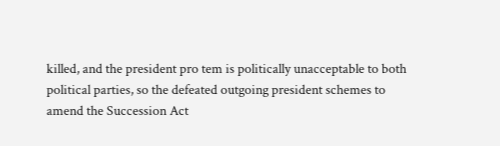killed, and the president pro tem is politically unacceptable to both political parties, so the defeated outgoing president schemes to amend the Succession Act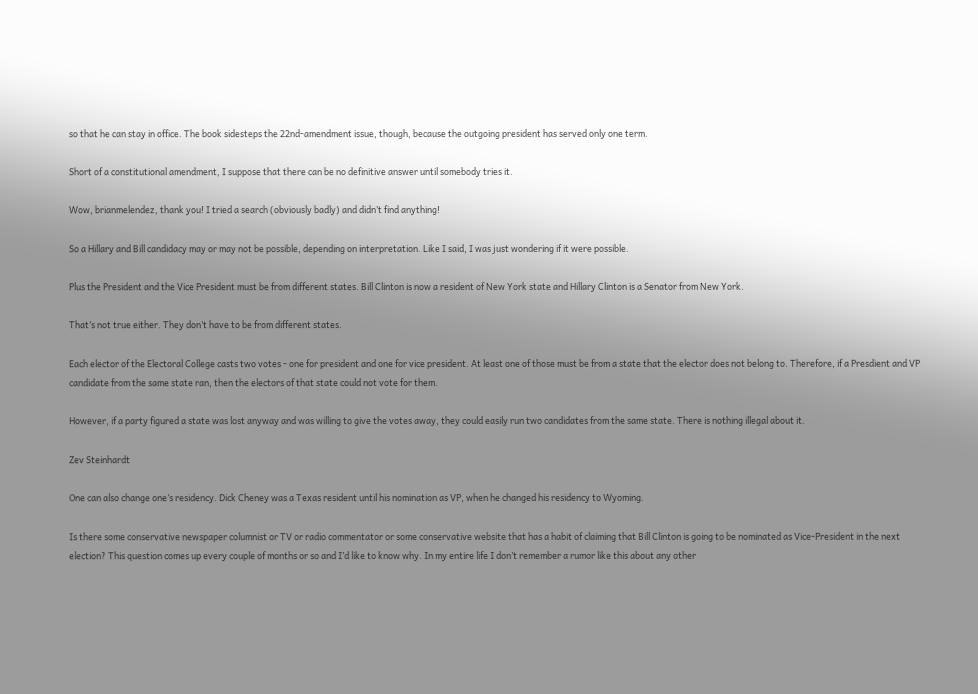so that he can stay in office. The book sidesteps the 22nd-amendment issue, though, because the outgoing president has served only one term.

Short of a constitutional amendment, I suppose that there can be no definitive answer until somebody tries it.

Wow, brianmelendez, thank you! I tried a search (obviously badly) and didn’t find anything!

So a Hillary and Bill candidacy may or may not be possible, depending on interpretation. Like I said, I was just wondering if it were possible.

Plus the President and the Vice President must be from different states. Bill Clinton is now a resident of New York state and Hillary Clinton is a Senator from New York.

That’s not true either. They don’t have to be from different states.

Each elector of the Electoral College casts two votes - one for president and one for vice president. At least one of those must be from a state that the elector does not belong to. Therefore, if a Presdient and VP candidate from the same state ran, then the electors of that state could not vote for them.

However, if a party figured a state was lost anyway and was willing to give the votes away, they could easily run two candidates from the same state. There is nothing illegal about it.

Zev Steinhardt

One can also change one’s residency. Dick Cheney was a Texas resident until his nomination as VP, when he changed his residency to Wyoming.

Is there some conservative newspaper columnist or TV or radio commentator or some conservative website that has a habit of claiming that Bill Clinton is going to be nominated as Vice-President in the next election? This question comes up every couple of months or so and I’d like to know why. In my entire life I don’t remember a rumor like this about any other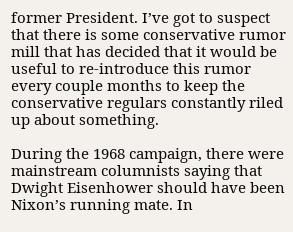former President. I’ve got to suspect that there is some conservative rumor mill that has decided that it would be useful to re-introduce this rumor every couple months to keep the conservative regulars constantly riled up about something.

During the 1968 campaign, there were mainstream columnists saying that Dwight Eisenhower should have been Nixon’s running mate. In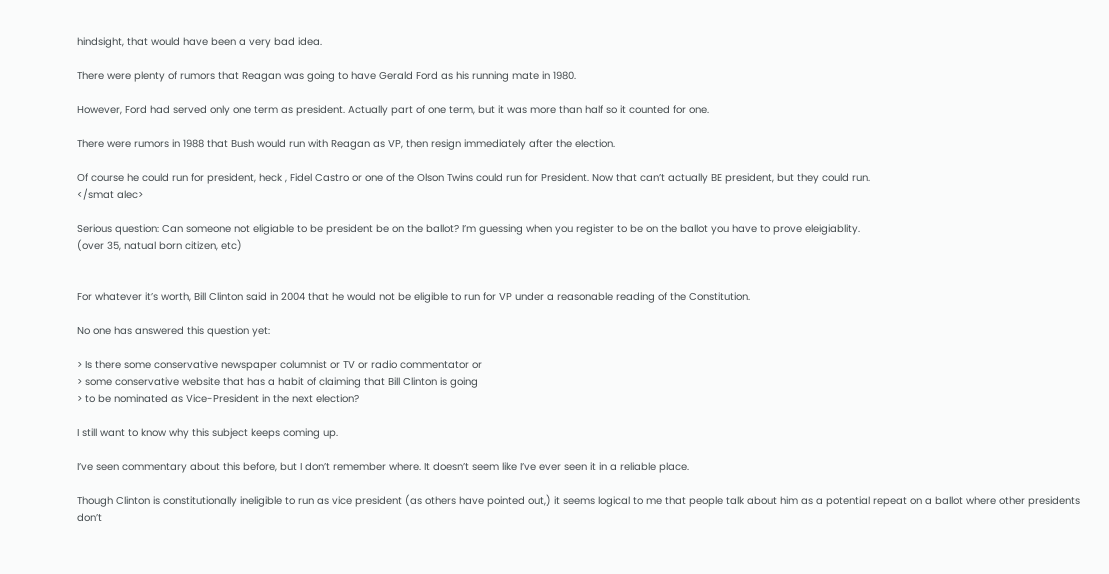hindsight, that would have been a very bad idea.

There were plenty of rumors that Reagan was going to have Gerald Ford as his running mate in 1980.

However, Ford had served only one term as president. Actually part of one term, but it was more than half so it counted for one.

There were rumors in 1988 that Bush would run with Reagan as VP, then resign immediately after the election.

Of course he could run for president, heck , Fidel Castro or one of the Olson Twins could run for President. Now that can’t actually BE president, but they could run.
</smat alec>

Serious question: Can someone not eligiable to be president be on the ballot? I’m guessing when you register to be on the ballot you have to prove eleigiablity.
(over 35, natual born citizen, etc)


For whatever it’s worth, Bill Clinton said in 2004 that he would not be eligible to run for VP under a reasonable reading of the Constitution.

No one has answered this question yet:

> Is there some conservative newspaper columnist or TV or radio commentator or
> some conservative website that has a habit of claiming that Bill Clinton is going
> to be nominated as Vice-President in the next election?

I still want to know why this subject keeps coming up.

I’ve seen commentary about this before, but I don’t remember where. It doesn’t seem like I’ve ever seen it in a reliable place.

Though Clinton is constitutionally ineligible to run as vice president (as others have pointed out,) it seems logical to me that people talk about him as a potential repeat on a ballot where other presidents don’t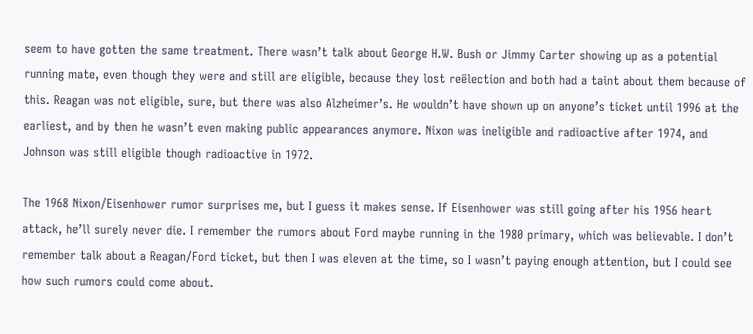seem to have gotten the same treatment. There wasn’t talk about George H.W. Bush or Jimmy Carter showing up as a potential running mate, even though they were and still are eligible, because they lost reëlection and both had a taint about them because of this. Reagan was not eligible, sure, but there was also Alzheimer’s. He wouldn’t have shown up on anyone’s ticket until 1996 at the earliest, and by then he wasn’t even making public appearances anymore. Nixon was ineligible and radioactive after 1974, and Johnson was still eligible though radioactive in 1972.

The 1968 Nixon/Eisenhower rumor surprises me, but I guess it makes sense. If Eisenhower was still going after his 1956 heart attack, he’ll surely never die. I remember the rumors about Ford maybe running in the 1980 primary, which was believable. I don’t remember talk about a Reagan/Ford ticket, but then I was eleven at the time, so I wasn’t paying enough attention, but I could see how such rumors could come about.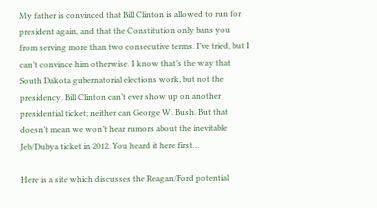My father is convinced that Bill Clinton is allowed to run for president again, and that the Constitution only bans you from serving more than two consecutive terms. I’ve tried, but I can’t convince him otherwise. I know that’s the way that South Dakota gubernatorial elections work, but not the presidency. Bill Clinton can’t ever show up on another presidential ticket; neither can George W. Bush. But that doesn’t mean we won’t hear rumors about the inevitable Jeb/Dubya ticket in 2012. You heard it here first…

Here is a site which discusses the Reagan/Ford potential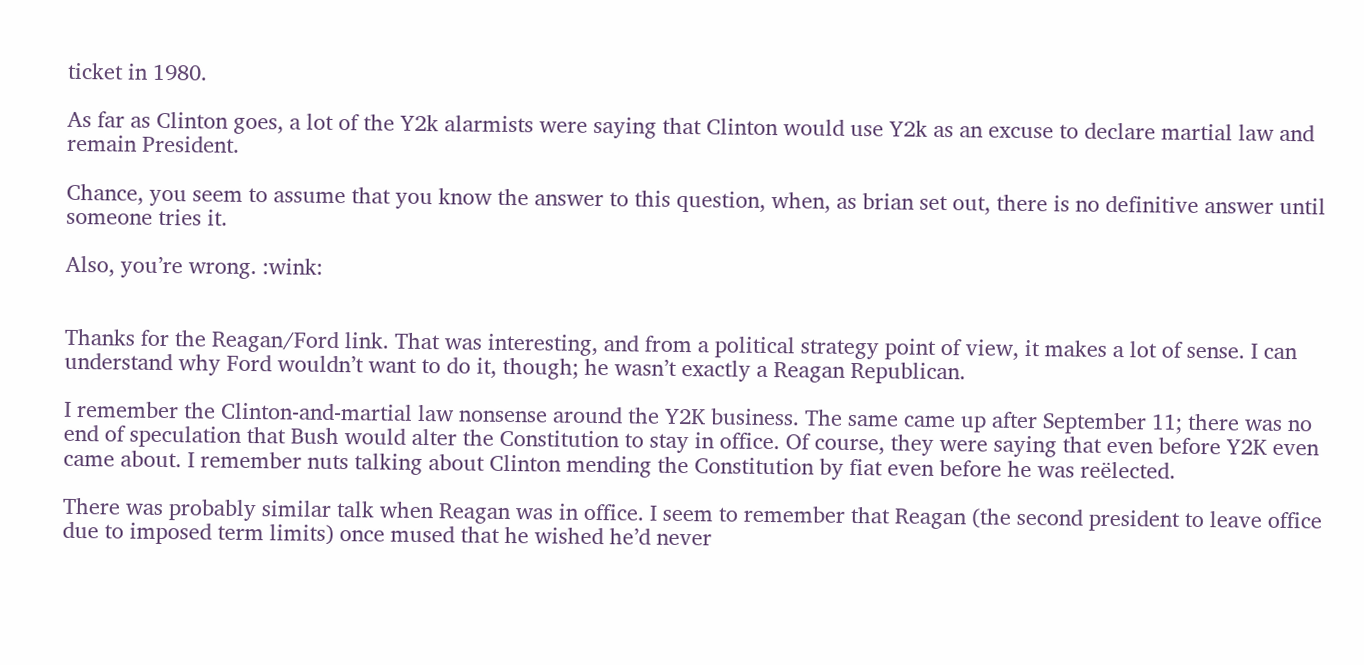ticket in 1980.

As far as Clinton goes, a lot of the Y2k alarmists were saying that Clinton would use Y2k as an excuse to declare martial law and remain President.

Chance, you seem to assume that you know the answer to this question, when, as brian set out, there is no definitive answer until someone tries it.

Also, you’re wrong. :wink:


Thanks for the Reagan/Ford link. That was interesting, and from a political strategy point of view, it makes a lot of sense. I can understand why Ford wouldn’t want to do it, though; he wasn’t exactly a Reagan Republican.

I remember the Clinton-and-martial law nonsense around the Y2K business. The same came up after September 11; there was no end of speculation that Bush would alter the Constitution to stay in office. Of course, they were saying that even before Y2K even came about. I remember nuts talking about Clinton mending the Constitution by fiat even before he was reëlected.

There was probably similar talk when Reagan was in office. I seem to remember that Reagan (the second president to leave office due to imposed term limits) once mused that he wished he’d never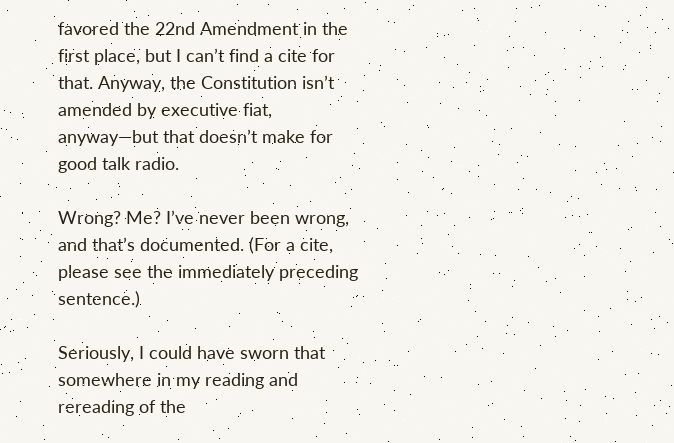favored the 22nd Amendment in the first place, but I can’t find a cite for that. Anyway, the Constitution isn’t amended by executive fiat, anyway—but that doesn’t make for good talk radio.

Wrong? Me? I’ve never been wrong, and that’s documented. (For a cite, please see the immediately preceding sentence.)

Seriously, I could have sworn that somewhere in my reading and rereading of the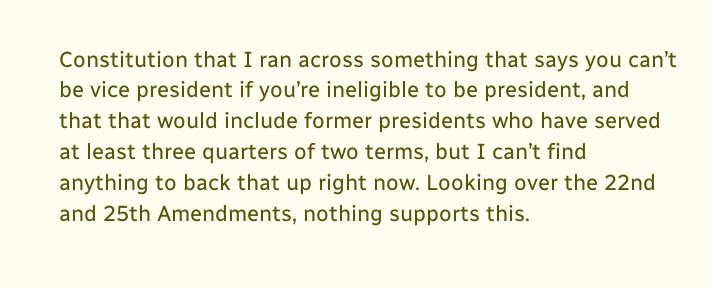Constitution that I ran across something that says you can’t be vice president if you’re ineligible to be president, and that that would include former presidents who have served at least three quarters of two terms, but I can’t find anything to back that up right now. Looking over the 22nd and 25th Amendments, nothing supports this.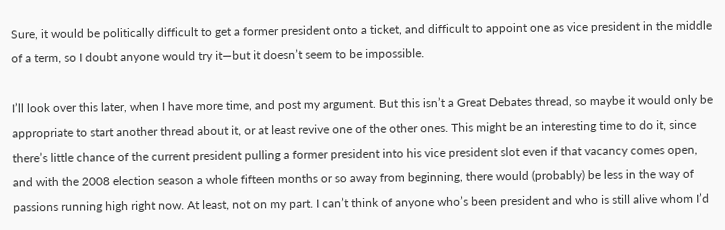Sure, it would be politically difficult to get a former president onto a ticket, and difficult to appoint one as vice president in the middle of a term, so I doubt anyone would try it—but it doesn’t seem to be impossible.

I’ll look over this later, when I have more time, and post my argument. But this isn’t a Great Debates thread, so maybe it would only be appropriate to start another thread about it, or at least revive one of the other ones. This might be an interesting time to do it, since there’s little chance of the current president pulling a former president into his vice president slot even if that vacancy comes open, and with the 2008 election season a whole fifteen months or so away from beginning, there would (probably) be less in the way of passions running high right now. At least, not on my part. I can’t think of anyone who’s been president and who is still alive whom I’d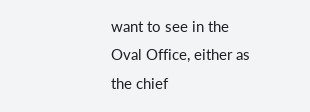want to see in the Oval Office, either as the chief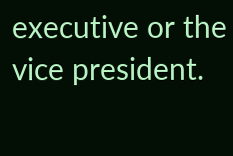executive or the vice president.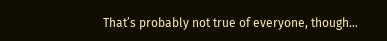That’s probably not true of everyone, though…